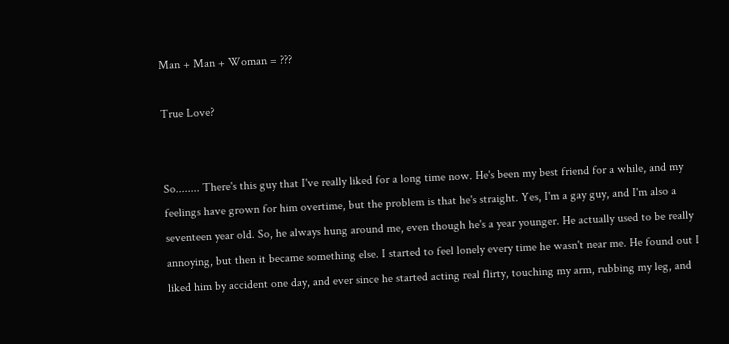Man + Man + Woman = ???

True Love?


So........ There's this guy that I've really liked for a long time now. He's been my best friend for a while, and my feelings have grown for him overtime, but the problem is that he's straight. Yes, I'm a gay guy, and I'm also a seventeen year old. So, he always hung around me, even though he's a year younger. He actually used to be really annoying, but then it became something else. I started to feel lonely every time he wasn't near me. He found out I liked him by accident one day, and ever since he started acting real flirty, touching my arm, rubbing my leg, and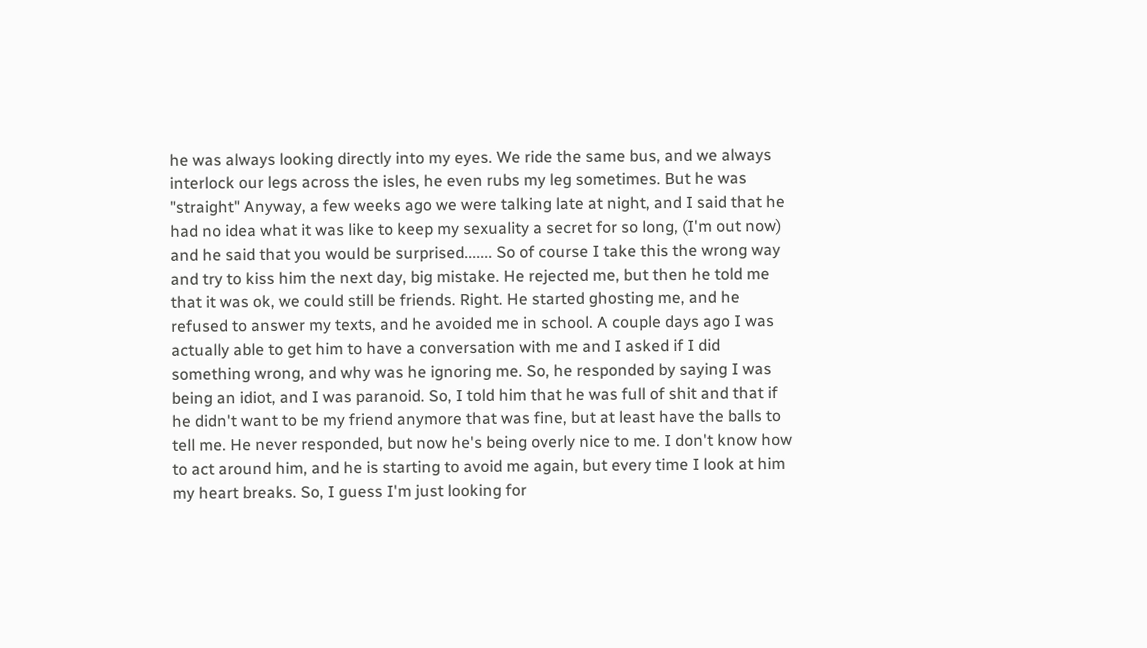he was always looking directly into my eyes. We ride the same bus, and we always interlock our legs across the isles, he even rubs my leg sometimes. But he was "straight" Anyway, a few weeks ago we were talking late at night, and I said that he had no idea what it was like to keep my sexuality a secret for so long, (I'm out now) and he said that you would be surprised....... So of course I take this the wrong way and try to kiss him the next day, big mistake. He rejected me, but then he told me that it was ok, we could still be friends. Right. He started ghosting me, and he refused to answer my texts, and he avoided me in school. A couple days ago I was actually able to get him to have a conversation with me and I asked if I did something wrong, and why was he ignoring me. So, he responded by saying I was being an idiot, and I was paranoid. So, I told him that he was full of shit and that if he didn't want to be my friend anymore that was fine, but at least have the balls to tell me. He never responded, but now he's being overly nice to me. I don't know how to act around him, and he is starting to avoid me again, but every time I look at him my heart breaks. So, I guess I'm just looking for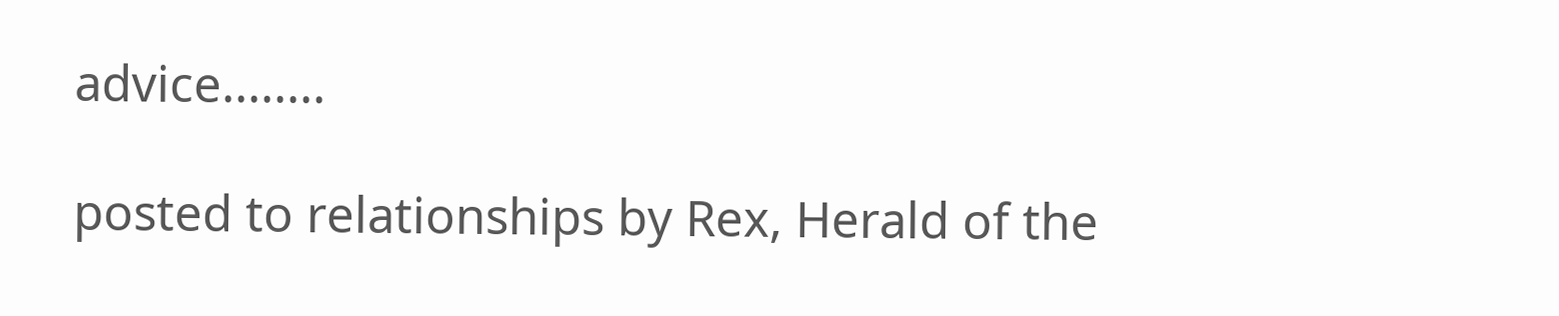advice........

posted to relationships by Rex, Herald of the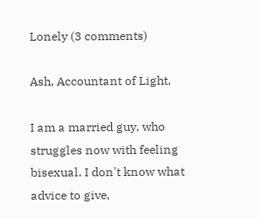Lonely (3 comments)

Ash, Accountant of Light,

I am a married guy, who struggles now with feeling bisexual. I don't know what advice to give,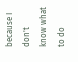because I don't know what to do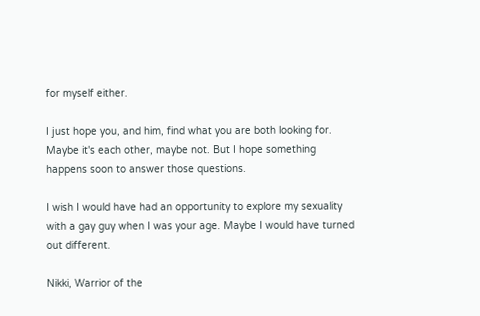for myself either.

I just hope you, and him, find what you are both looking for. Maybe it's each other, maybe not. But I hope something happens soon to answer those questions.

I wish I would have had an opportunity to explore my sexuality with a gay guy when I was your age. Maybe I would have turned out different.

Nikki, Warrior of the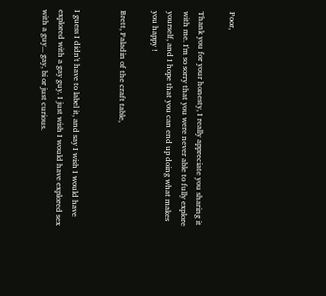Poor,

Thank you for your honesty, I really appreciate you sharing it with me. I'm so sorry that you were never able to fully explore yourself, and I hope that you can end up doing what makes you happy !

Brett, Paladin of the craft table,


I guess I didn't have to label it, and say I wish I would have explored with a gay guy. I just wish I would have explored sex with a guy... gay, bi or just curious.